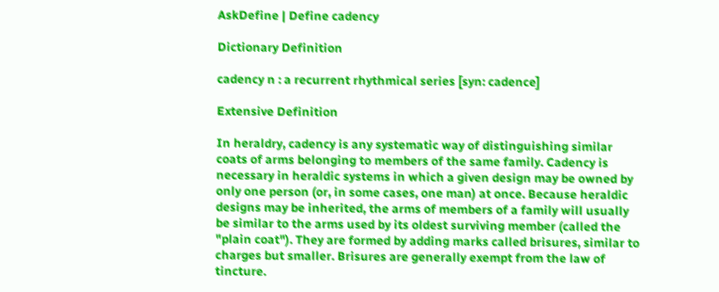AskDefine | Define cadency

Dictionary Definition

cadency n : a recurrent rhythmical series [syn: cadence]

Extensive Definition

In heraldry, cadency is any systematic way of distinguishing similar coats of arms belonging to members of the same family. Cadency is necessary in heraldic systems in which a given design may be owned by only one person (or, in some cases, one man) at once. Because heraldic designs may be inherited, the arms of members of a family will usually be similar to the arms used by its oldest surviving member (called the "plain coat"). They are formed by adding marks called brisures, similar to charges but smaller. Brisures are generally exempt from the law of tincture.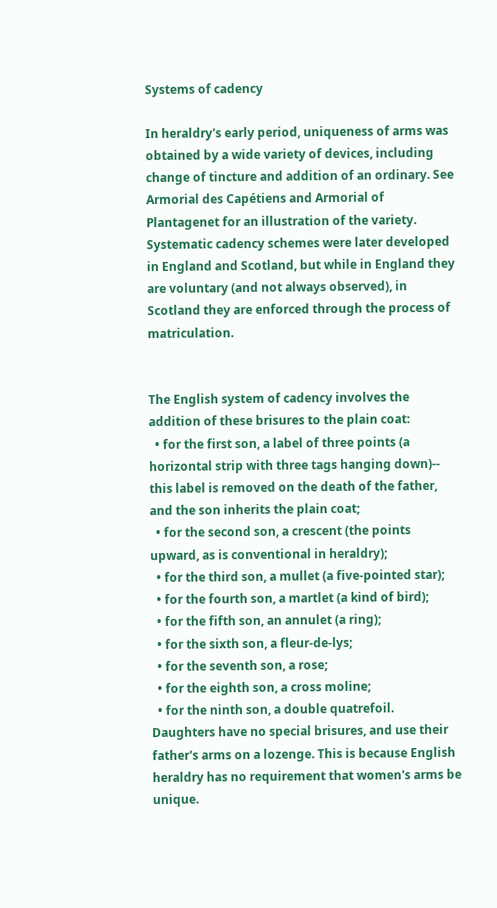Systems of cadency

In heraldry's early period, uniqueness of arms was obtained by a wide variety of devices, including change of tincture and addition of an ordinary. See Armorial des Capétiens and Armorial of Plantagenet for an illustration of the variety.
Systematic cadency schemes were later developed in England and Scotland, but while in England they are voluntary (and not always observed), in Scotland they are enforced through the process of matriculation.


The English system of cadency involves the addition of these brisures to the plain coat:
  • for the first son, a label of three points (a horizontal strip with three tags hanging down)-- this label is removed on the death of the father, and the son inherits the plain coat;
  • for the second son, a crescent (the points upward, as is conventional in heraldry);
  • for the third son, a mullet (a five-pointed star);
  • for the fourth son, a martlet (a kind of bird);
  • for the fifth son, an annulet (a ring);
  • for the sixth son, a fleur-de-lys;
  • for the seventh son, a rose;
  • for the eighth son, a cross moline;
  • for the ninth son, a double quatrefoil.
Daughters have no special brisures, and use their father's arms on a lozenge. This is because English heraldry has no requirement that women's arms be unique.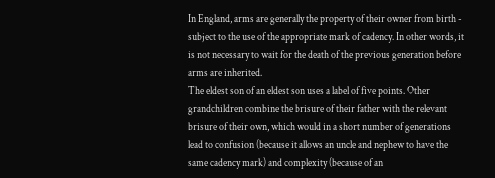In England, arms are generally the property of their owner from birth - subject to the use of the appropriate mark of cadency. In other words, it is not necessary to wait for the death of the previous generation before arms are inherited.
The eldest son of an eldest son uses a label of five points. Other grandchildren combine the brisure of their father with the relevant brisure of their own, which would in a short number of generations lead to confusion (because it allows an uncle and nephew to have the same cadency mark) and complexity (because of an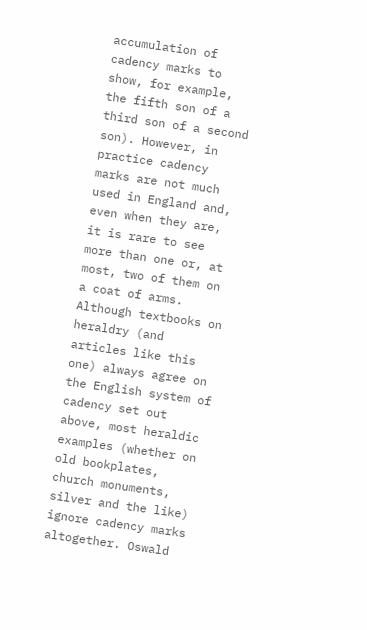accumulation of cadency marks to show, for example, the fifth son of a third son of a second son). However, in practice cadency marks are not much used in England and, even when they are, it is rare to see more than one or, at most, two of them on a coat of arms.
Although textbooks on heraldry (and articles like this one) always agree on the English system of cadency set out above, most heraldic examples (whether on old bookplates, church monuments, silver and the like) ignore cadency marks altogether. Oswald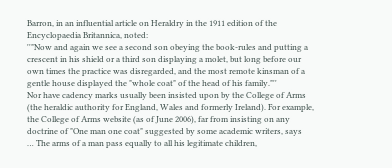Barron, in an influential article on Heraldry in the 1911 edition of the Encyclopaedia Britannica, noted:
''"Now and again we see a second son obeying the book-rules and putting a crescent in his shield or a third son displaying a molet, but long before our own times the practice was disregarded, and the most remote kinsman of a gentle house displayed the "whole coat" of the head of his family."''
Nor have cadency marks usually been insisted upon by the College of Arms (the heraldic authority for England, Wales and formerly Ireland). For example, the College of Arms website (as of June 2006), far from insisting on any doctrine of "One man one coat" suggested by some academic writers, says
… The arms of a man pass equally to all his legitimate children,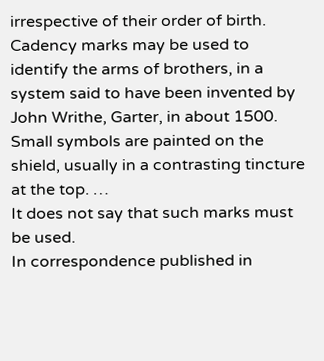irrespective of their order of birth.
Cadency marks may be used to identify the arms of brothers, in a system said to have been invented by John Writhe, Garter, in about 1500. Small symbols are painted on the shield, usually in a contrasting tincture at the top. …
It does not say that such marks must be used.
In correspondence published in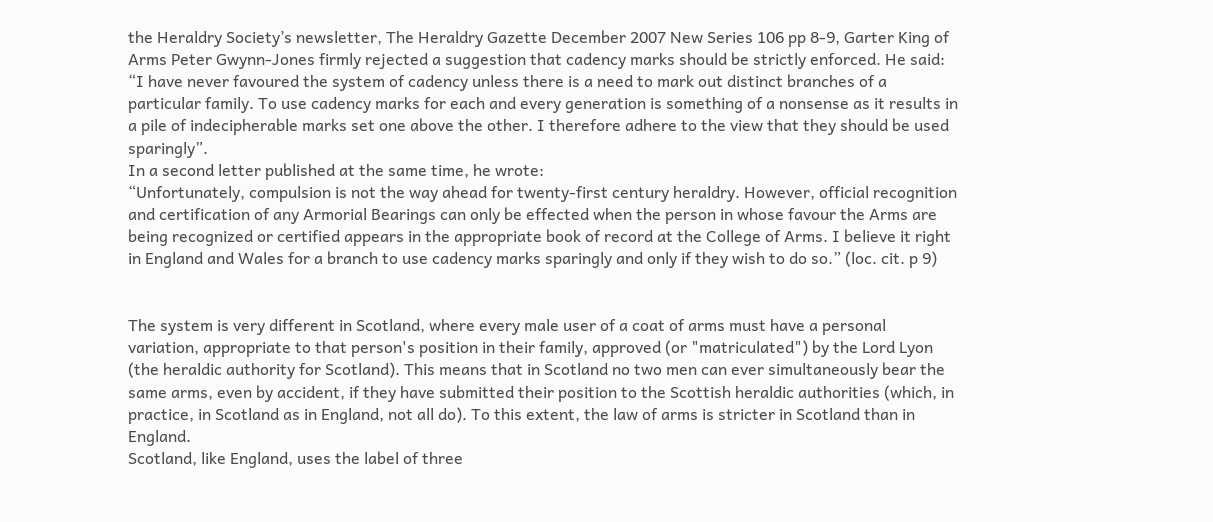the Heraldry Society’s newsletter, The Heraldry Gazette December 2007 New Series 106 pp 8-9, Garter King of Arms Peter Gwynn-Jones firmly rejected a suggestion that cadency marks should be strictly enforced. He said:
“I have never favoured the system of cadency unless there is a need to mark out distinct branches of a particular family. To use cadency marks for each and every generation is something of a nonsense as it results in a pile of indecipherable marks set one above the other. I therefore adhere to the view that they should be used sparingly”.
In a second letter published at the same time, he wrote:
“Unfortunately, compulsion is not the way ahead for twenty-first century heraldry. However, official recognition and certification of any Armorial Bearings can only be effected when the person in whose favour the Arms are being recognized or certified appears in the appropriate book of record at the College of Arms. I believe it right in England and Wales for a branch to use cadency marks sparingly and only if they wish to do so.” (loc. cit. p 9)


The system is very different in Scotland, where every male user of a coat of arms must have a personal variation, appropriate to that person's position in their family, approved (or "matriculated") by the Lord Lyon (the heraldic authority for Scotland). This means that in Scotland no two men can ever simultaneously bear the same arms, even by accident, if they have submitted their position to the Scottish heraldic authorities (which, in practice, in Scotland as in England, not all do). To this extent, the law of arms is stricter in Scotland than in England.
Scotland, like England, uses the label of three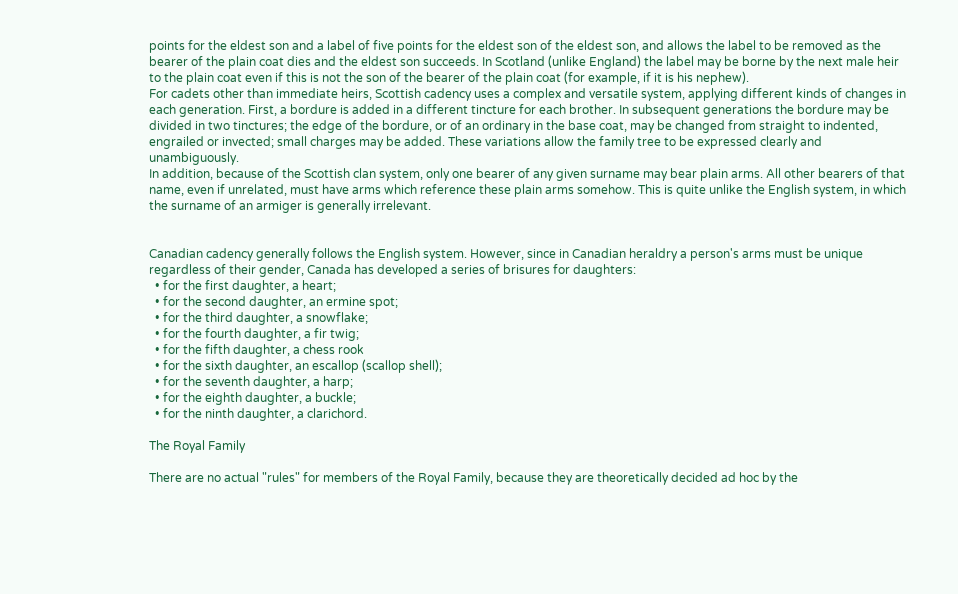points for the eldest son and a label of five points for the eldest son of the eldest son, and allows the label to be removed as the bearer of the plain coat dies and the eldest son succeeds. In Scotland (unlike England) the label may be borne by the next male heir to the plain coat even if this is not the son of the bearer of the plain coat (for example, if it is his nephew).
For cadets other than immediate heirs, Scottish cadency uses a complex and versatile system, applying different kinds of changes in each generation. First, a bordure is added in a different tincture for each brother. In subsequent generations the bordure may be divided in two tinctures; the edge of the bordure, or of an ordinary in the base coat, may be changed from straight to indented, engrailed or invected; small charges may be added. These variations allow the family tree to be expressed clearly and unambiguously.
In addition, because of the Scottish clan system, only one bearer of any given surname may bear plain arms. All other bearers of that name, even if unrelated, must have arms which reference these plain arms somehow. This is quite unlike the English system, in which the surname of an armiger is generally irrelevant.


Canadian cadency generally follows the English system. However, since in Canadian heraldry a person's arms must be unique regardless of their gender, Canada has developed a series of brisures for daughters:
  • for the first daughter, a heart;
  • for the second daughter, an ermine spot;
  • for the third daughter, a snowflake;
  • for the fourth daughter, a fir twig;
  • for the fifth daughter, a chess rook
  • for the sixth daughter, an escallop (scallop shell);
  • for the seventh daughter, a harp;
  • for the eighth daughter, a buckle;
  • for the ninth daughter, a clarichord.

The Royal Family

There are no actual "rules" for members of the Royal Family, because they are theoretically decided ad hoc by the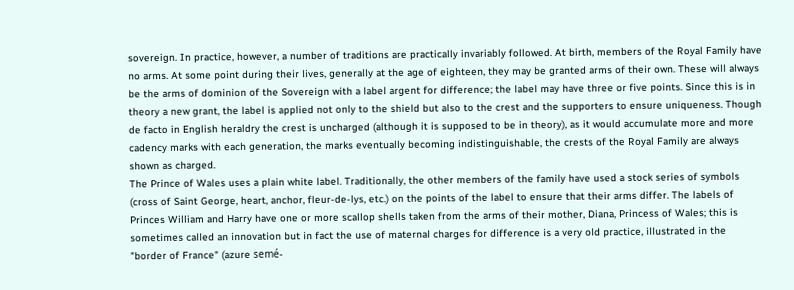sovereign. In practice, however, a number of traditions are practically invariably followed. At birth, members of the Royal Family have no arms. At some point during their lives, generally at the age of eighteen, they may be granted arms of their own. These will always be the arms of dominion of the Sovereign with a label argent for difference; the label may have three or five points. Since this is in theory a new grant, the label is applied not only to the shield but also to the crest and the supporters to ensure uniqueness. Though de facto in English heraldry the crest is uncharged (although it is supposed to be in theory), as it would accumulate more and more cadency marks with each generation, the marks eventually becoming indistinguishable, the crests of the Royal Family are always shown as charged.
The Prince of Wales uses a plain white label. Traditionally, the other members of the family have used a stock series of symbols (cross of Saint George, heart, anchor, fleur-de-lys, etc.) on the points of the label to ensure that their arms differ. The labels of Princes William and Harry have one or more scallop shells taken from the arms of their mother, Diana, Princess of Wales; this is sometimes called an innovation but in fact the use of maternal charges for difference is a very old practice, illustrated in the "border of France" (azure semé-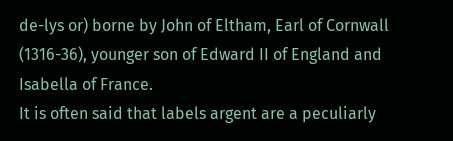de-lys or) borne by John of Eltham, Earl of Cornwall (1316-36), younger son of Edward II of England and Isabella of France.
It is often said that labels argent are a peculiarly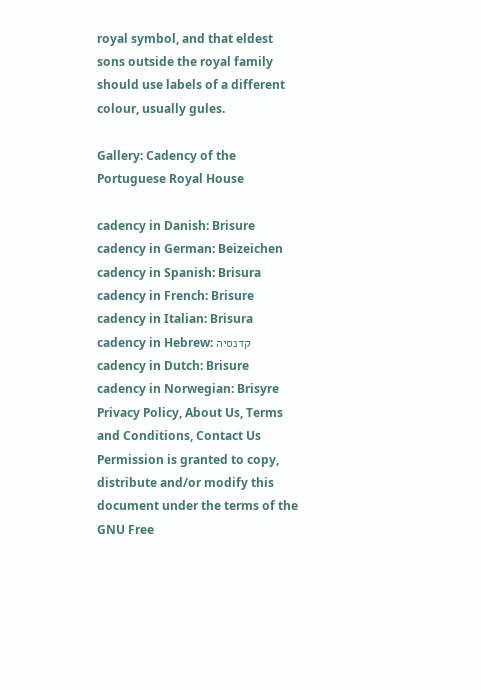royal symbol, and that eldest sons outside the royal family should use labels of a different colour, usually gules.

Gallery: Cadency of the Portuguese Royal House

cadency in Danish: Brisure
cadency in German: Beizeichen
cadency in Spanish: Brisura
cadency in French: Brisure
cadency in Italian: Brisura
cadency in Hebrew: קדנסיה
cadency in Dutch: Brisure
cadency in Norwegian: Brisyre
Privacy Policy, About Us, Terms and Conditions, Contact Us
Permission is granted to copy, distribute and/or modify this document under the terms of the GNU Free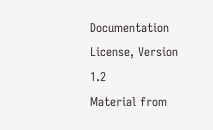Documentation License, Version 1.2
Material from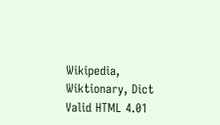Wikipedia, Wiktionary, Dict
Valid HTML 4.01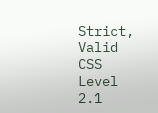Strict, Valid CSS Level 2.1